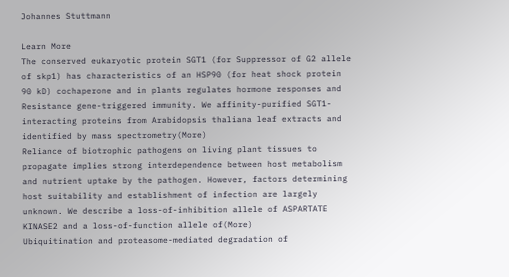Johannes Stuttmann

Learn More
The conserved eukaryotic protein SGT1 (for Suppressor of G2 allele of skp1) has characteristics of an HSP90 (for heat shock protein 90 kD) cochaperone and in plants regulates hormone responses and Resistance gene-triggered immunity. We affinity-purified SGT1-interacting proteins from Arabidopsis thaliana leaf extracts and identified by mass spectrometry(More)
Reliance of biotrophic pathogens on living plant tissues to propagate implies strong interdependence between host metabolism and nutrient uptake by the pathogen. However, factors determining host suitability and establishment of infection are largely unknown. We describe a loss-of-inhibition allele of ASPARTATE KINASE2 and a loss-of-function allele of(More)
Ubiquitination and proteasome-mediated degradation of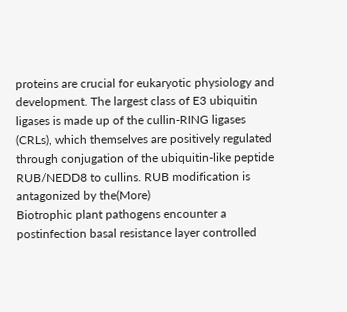proteins are crucial for eukaryotic physiology and development. The largest class of E3 ubiquitin ligases is made up of the cullin-RING ligases (CRLs), which themselves are positively regulated through conjugation of the ubiquitin-like peptide RUB/NEDD8 to cullins. RUB modification is antagonized by the(More)
Biotrophic plant pathogens encounter a postinfection basal resistance layer controlled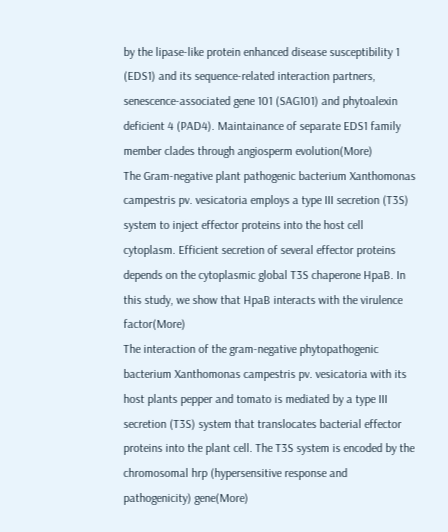by the lipase-like protein enhanced disease susceptibility 1 (EDS1) and its sequence-related interaction partners, senescence-associated gene 101 (SAG101) and phytoalexin deficient 4 (PAD4). Maintainance of separate EDS1 family member clades through angiosperm evolution(More)
The Gram-negative plant pathogenic bacterium Xanthomonas campestris pv. vesicatoria employs a type III secretion (T3S) system to inject effector proteins into the host cell cytoplasm. Efficient secretion of several effector proteins depends on the cytoplasmic global T3S chaperone HpaB. In this study, we show that HpaB interacts with the virulence factor(More)
The interaction of the gram-negative phytopathogenic bacterium Xanthomonas campestris pv. vesicatoria with its host plants pepper and tomato is mediated by a type III secretion (T3S) system that translocates bacterial effector proteins into the plant cell. The T3S system is encoded by the chromosomal hrp (hypersensitive response and pathogenicity) gene(More)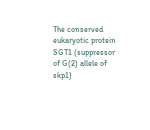The conserved eukaryotic protein SGT1 (suppressor of G(2) allele of skp1)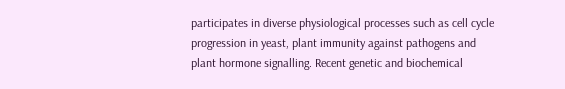participates in diverse physiological processes such as cell cycle progression in yeast, plant immunity against pathogens and plant hormone signalling. Recent genetic and biochemical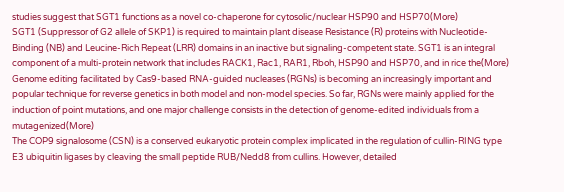studies suggest that SGT1 functions as a novel co-chaperone for cytosolic/nuclear HSP90 and HSP70(More)
SGT1 (Suppressor of G2 allele of SKP1) is required to maintain plant disease Resistance (R) proteins with Nucleotide-Binding (NB) and Leucine-Rich Repeat (LRR) domains in an inactive but signaling-competent state. SGT1 is an integral component of a multi-protein network that includes RACK1, Rac1, RAR1, Rboh, HSP90 and HSP70, and in rice the(More)
Genome editing facilitated by Cas9-based RNA-guided nucleases (RGNs) is becoming an increasingly important and popular technique for reverse genetics in both model and non-model species. So far, RGNs were mainly applied for the induction of point mutations, and one major challenge consists in the detection of genome-edited individuals from a mutagenized(More)
The COP9 signalosome (CSN) is a conserved eukaryotic protein complex implicated in the regulation of cullin-RING type E3 ubiquitin ligases by cleaving the small peptide RUB/Nedd8 from cullins. However, detailed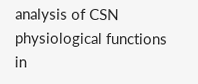analysis of CSN physiological functions in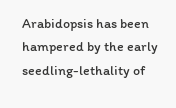Arabidopsis has been hampered by the early seedling-lethality of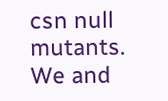csn null mutants. We and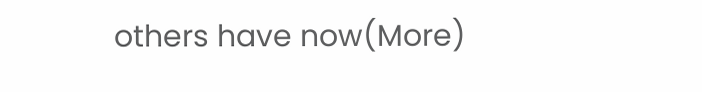others have now(More)